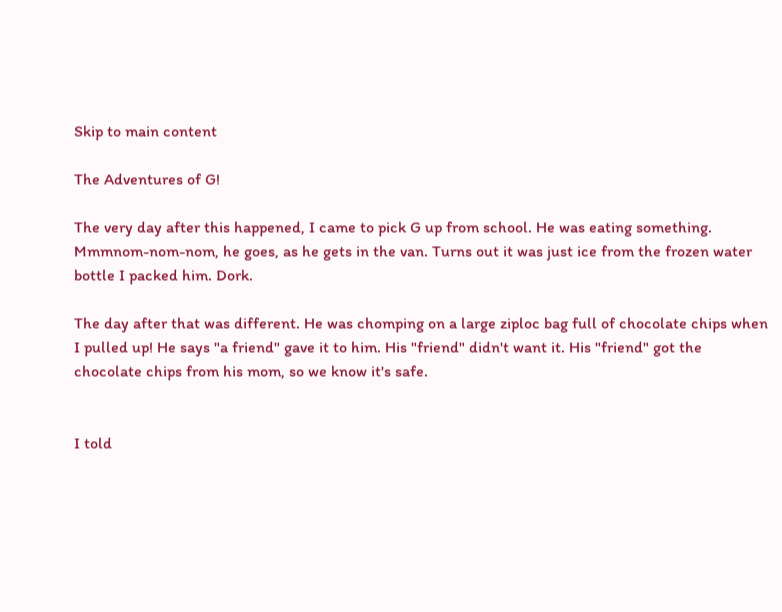Skip to main content

The Adventures of G!

The very day after this happened, I came to pick G up from school. He was eating something. Mmmnom-nom-nom, he goes, as he gets in the van. Turns out it was just ice from the frozen water bottle I packed him. Dork.

The day after that was different. He was chomping on a large ziploc bag full of chocolate chips when I pulled up! He says "a friend" gave it to him. His "friend" didn't want it. His "friend" got the chocolate chips from his mom, so we know it's safe.


I told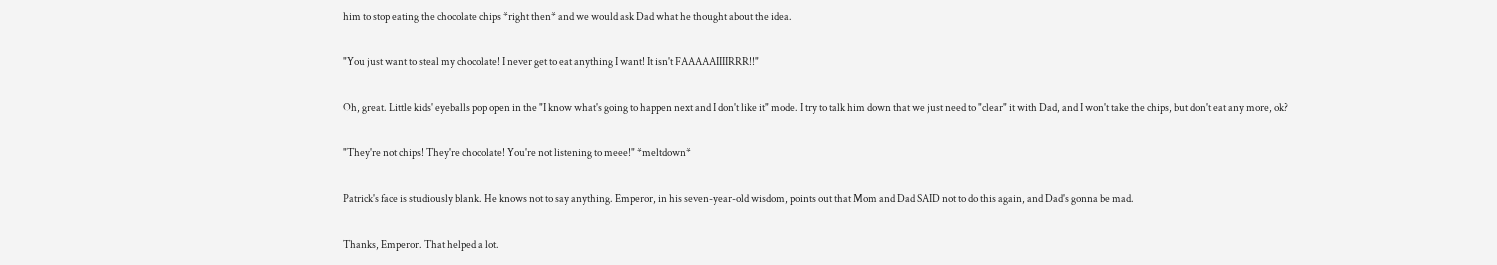him to stop eating the chocolate chips *right then* and we would ask Dad what he thought about the idea.

"You just want to steal my chocolate! I never get to eat anything I want! It isn't FAAAAAIIIIRRR!!"

Oh, great. Little kids' eyeballs pop open in the "I know what's going to happen next and I don't like it" mode. I try to talk him down that we just need to "clear" it with Dad, and I won't take the chips, but don't eat any more, ok?

"They're not chips! They're chocolate! You're not listening to meee!" *meltdown*

Patrick's face is studiously blank. He knows not to say anything. Emperor, in his seven-year-old wisdom, points out that Mom and Dad SAID not to do this again, and Dad's gonna be mad.

Thanks, Emperor. That helped a lot.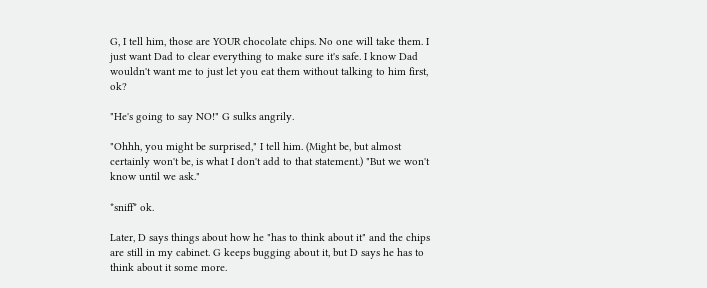G, I tell him, those are YOUR chocolate chips. No one will take them. I just want Dad to clear everything to make sure it's safe. I know Dad wouldn't want me to just let you eat them without talking to him first, ok?

"He's going to say NO!" G sulks angrily.

"Ohhh, you might be surprised," I tell him. (Might be, but almost certainly won't be, is what I don't add to that statement.) "But we won't know until we ask."

*sniff* ok.

Later, D says things about how he "has to think about it" and the chips are still in my cabinet. G keeps bugging about it, but D says he has to think about it some more.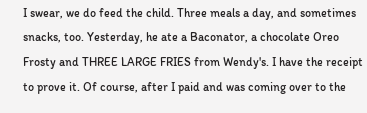I swear, we do feed the child. Three meals a day, and sometimes snacks, too. Yesterday, he ate a Baconator, a chocolate Oreo Frosty and THREE LARGE FRIES from Wendy's. I have the receipt to prove it. Of course, after I paid and was coming over to the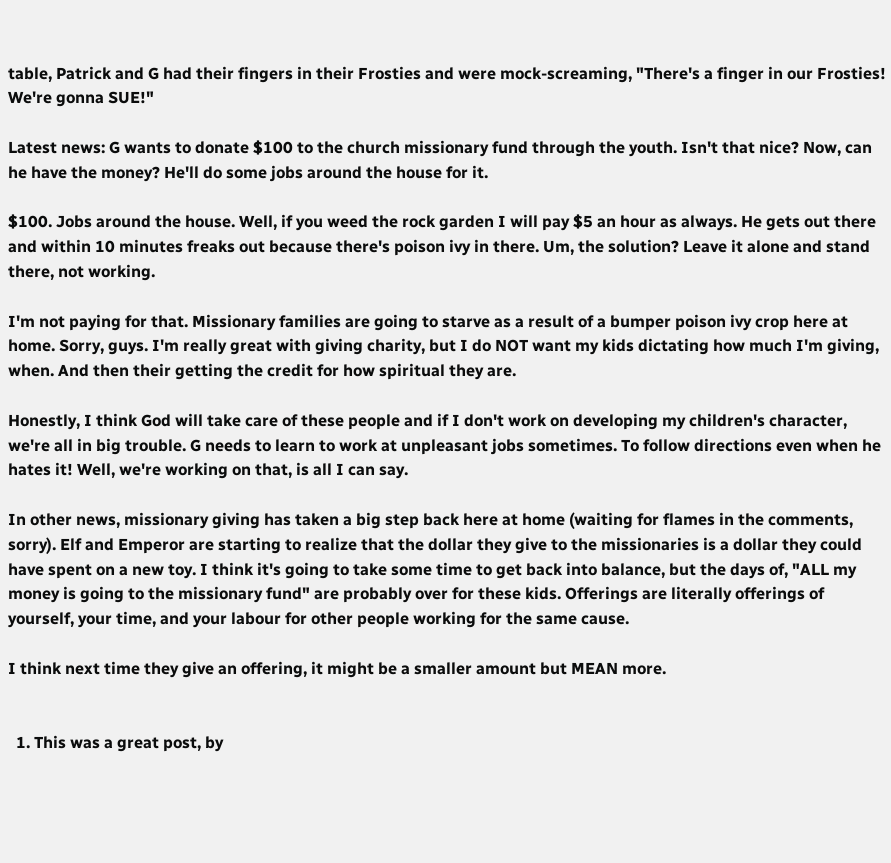table, Patrick and G had their fingers in their Frosties and were mock-screaming, "There's a finger in our Frosties! We're gonna SUE!"

Latest news: G wants to donate $100 to the church missionary fund through the youth. Isn't that nice? Now, can he have the money? He'll do some jobs around the house for it.

$100. Jobs around the house. Well, if you weed the rock garden I will pay $5 an hour as always. He gets out there and within 10 minutes freaks out because there's poison ivy in there. Um, the solution? Leave it alone and stand there, not working.

I'm not paying for that. Missionary families are going to starve as a result of a bumper poison ivy crop here at home. Sorry, guys. I'm really great with giving charity, but I do NOT want my kids dictating how much I'm giving, when. And then their getting the credit for how spiritual they are.

Honestly, I think God will take care of these people and if I don't work on developing my children's character, we're all in big trouble. G needs to learn to work at unpleasant jobs sometimes. To follow directions even when he hates it! Well, we're working on that, is all I can say.

In other news, missionary giving has taken a big step back here at home (waiting for flames in the comments, sorry). Elf and Emperor are starting to realize that the dollar they give to the missionaries is a dollar they could have spent on a new toy. I think it's going to take some time to get back into balance, but the days of, "ALL my money is going to the missionary fund" are probably over for these kids. Offerings are literally offerings of yourself, your time, and your labour for other people working for the same cause.

I think next time they give an offering, it might be a smaller amount but MEAN more.


  1. This was a great post, by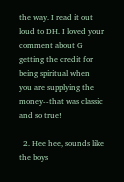the way. I read it out loud to DH. I loved your comment about G getting the credit for being spiritual when you are supplying the money--that was classic and so true!

  2. Hee hee, sounds like the boys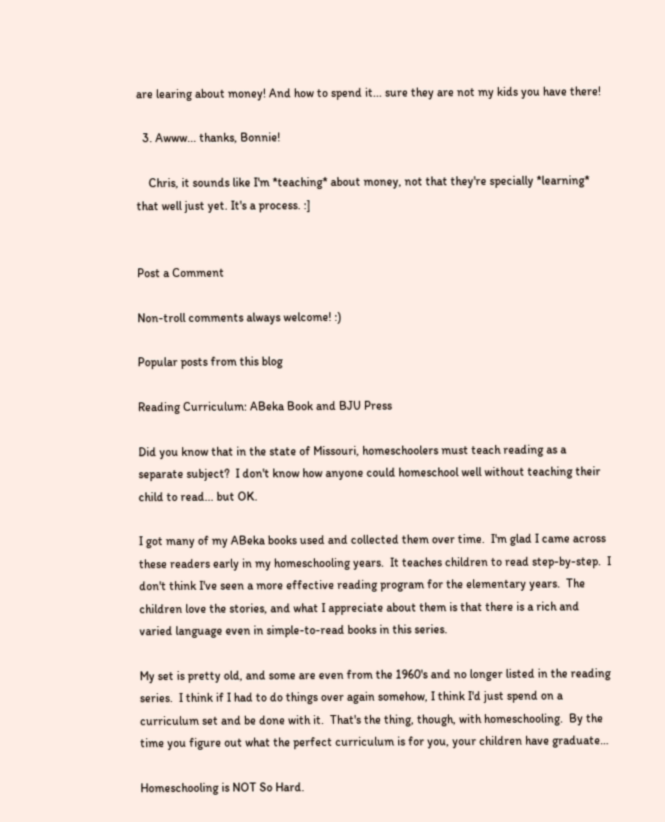are learing about money! And how to spend it... sure they are not my kids you have there!

  3. Awww... thanks, Bonnie!

    Chris, it sounds like I'm *teaching* about money, not that they're specially *learning* that well just yet. It's a process. :]


Post a Comment

Non-troll comments always welcome! :)

Popular posts from this blog

Reading Curriculum: ABeka Book and BJU Press

Did you know that in the state of Missouri, homeschoolers must teach reading as a separate subject?  I don't know how anyone could homeschool well without teaching their child to read... but OK.

I got many of my ABeka books used and collected them over time.  I'm glad I came across these readers early in my homeschooling years.  It teaches children to read step-by-step.  I don't think I've seen a more effective reading program for the elementary years.  The children love the stories, and what I appreciate about them is that there is a rich and varied language even in simple-to-read books in this series.

My set is pretty old, and some are even from the 1960's and no longer listed in the reading series.  I think if I had to do things over again somehow, I think I'd just spend on a curriculum set and be done with it.  That's the thing, though, with homeschooling.  By the time you figure out what the perfect curriculum is for you, your children have graduate…

Homeschooling is NOT So Hard.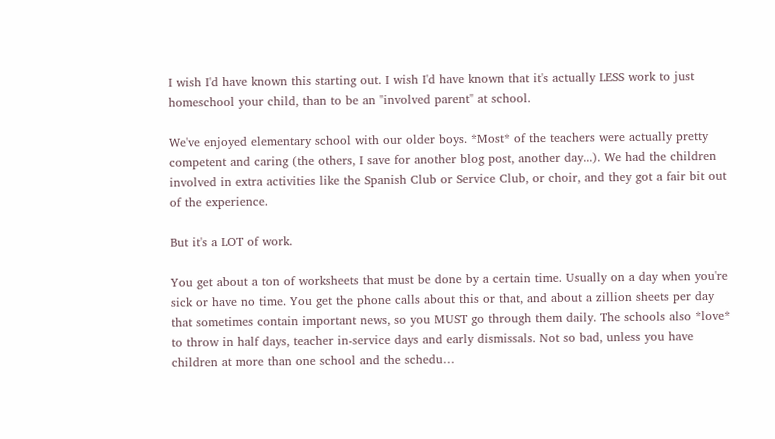I wish I'd have known this starting out. I wish I'd have known that it's actually LESS work to just homeschool your child, than to be an "involved parent" at school.

We've enjoyed elementary school with our older boys. *Most* of the teachers were actually pretty competent and caring (the others, I save for another blog post, another day...). We had the children involved in extra activities like the Spanish Club or Service Club, or choir, and they got a fair bit out of the experience.

But it's a LOT of work.

You get about a ton of worksheets that must be done by a certain time. Usually on a day when you're sick or have no time. You get the phone calls about this or that, and about a zillion sheets per day that sometimes contain important news, so you MUST go through them daily. The schools also *love* to throw in half days, teacher in-service days and early dismissals. Not so bad, unless you have children at more than one school and the schedu…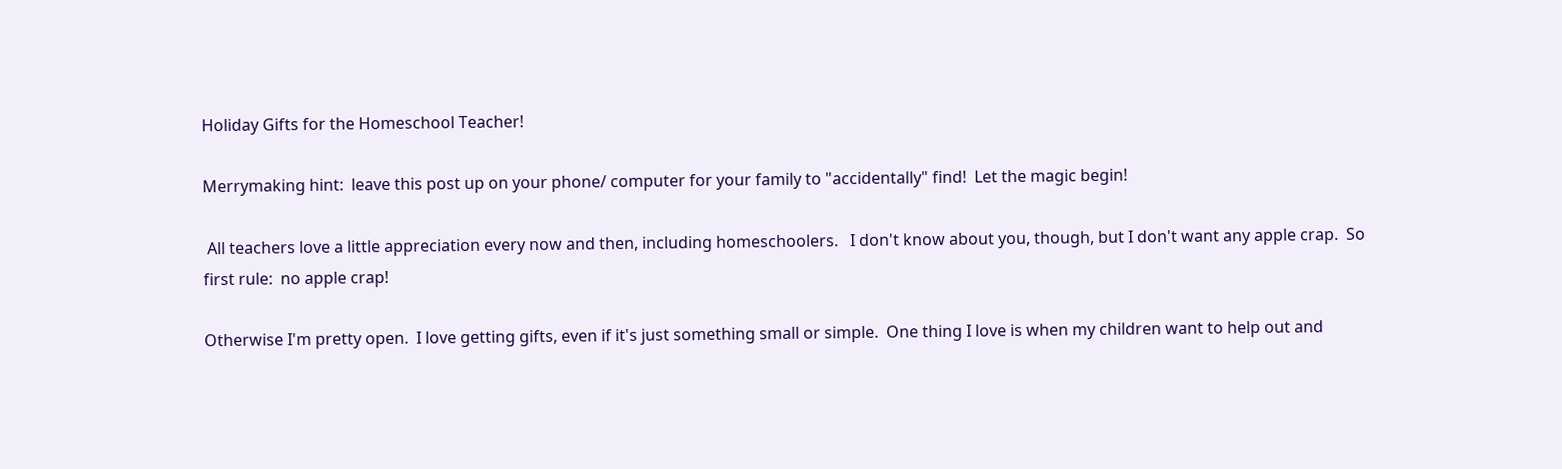Holiday Gifts for the Homeschool Teacher!

Merrymaking hint:  leave this post up on your phone/ computer for your family to "accidentally" find!  Let the magic begin!

 All teachers love a little appreciation every now and then, including homeschoolers.   I don't know about you, though, but I don't want any apple crap.  So first rule:  no apple crap!

Otherwise I'm pretty open.  I love getting gifts, even if it's just something small or simple.  One thing I love is when my children want to help out and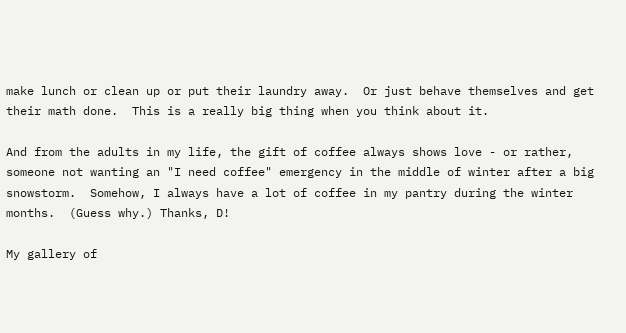make lunch or clean up or put their laundry away.  Or just behave themselves and get their math done.  This is a really big thing when you think about it.

And from the adults in my life, the gift of coffee always shows love - or rather, someone not wanting an "I need coffee" emergency in the middle of winter after a big snowstorm.  Somehow, I always have a lot of coffee in my pantry during the winter months.  (Guess why.) Thanks, D!

My gallery of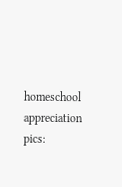homeschool appreciation pics: